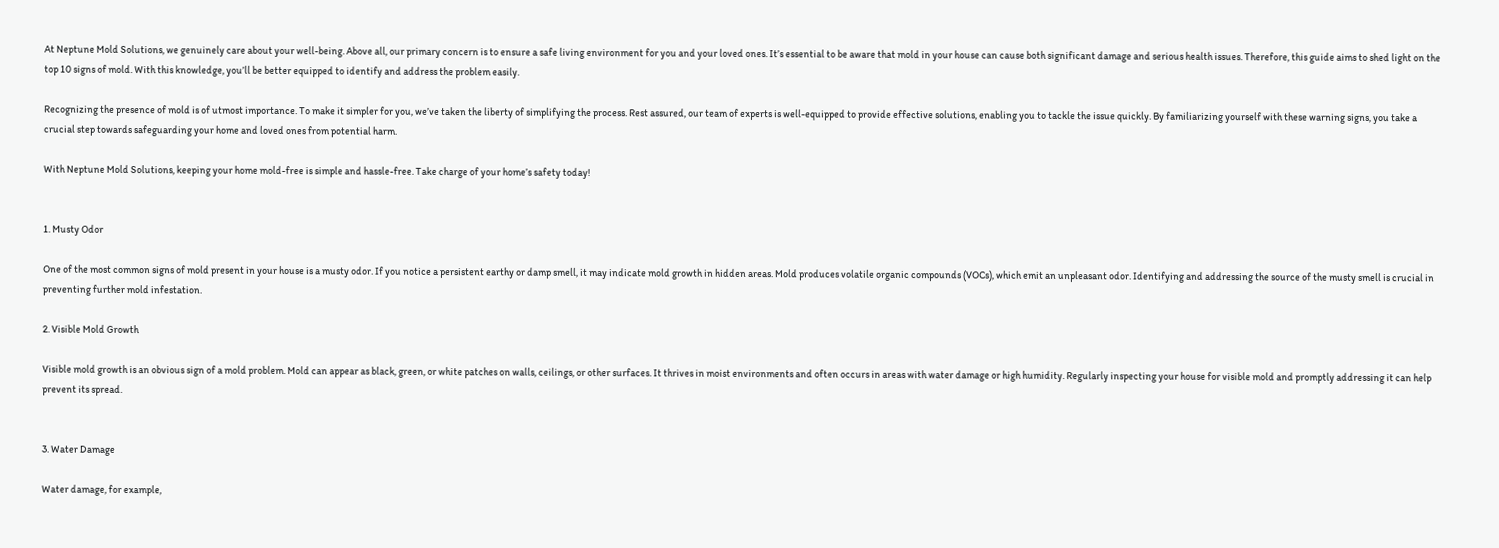At Neptune Mold Solutions, we genuinely care about your well-being. Above all, our primary concern is to ensure a safe living environment for you and your loved ones. It’s essential to be aware that mold in your house can cause both significant damage and serious health issues. Therefore, this guide aims to shed light on the top 10 signs of mold. With this knowledge, you’ll be better equipped to identify and address the problem easily.

Recognizing the presence of mold is of utmost importance. To make it simpler for you, we’ve taken the liberty of simplifying the process. Rest assured, our team of experts is well-equipped to provide effective solutions, enabling you to tackle the issue quickly. By familiarizing yourself with these warning signs, you take a crucial step towards safeguarding your home and loved ones from potential harm.

With Neptune Mold Solutions, keeping your home mold-free is simple and hassle-free. Take charge of your home’s safety today!


1. Musty Odor

One of the most common signs of mold present in your house is a musty odor. If you notice a persistent earthy or damp smell, it may indicate mold growth in hidden areas. Mold produces volatile organic compounds (VOCs), which emit an unpleasant odor. Identifying and addressing the source of the musty smell is crucial in preventing further mold infestation.

2. Visible Mold Growth

Visible mold growth is an obvious sign of a mold problem. Mold can appear as black, green, or white patches on walls, ceilings, or other surfaces. It thrives in moist environments and often occurs in areas with water damage or high humidity. Regularly inspecting your house for visible mold and promptly addressing it can help prevent its spread.


3. Water Damage

Water damage, for example,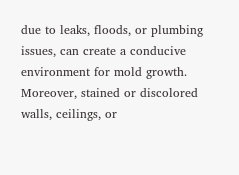due to leaks, floods, or plumbing issues, can create a conducive environment for mold growth. Moreover, stained or discolored walls, ceilings, or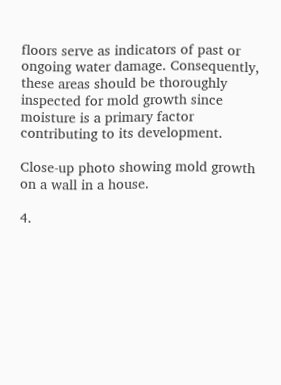floors serve as indicators of past or ongoing water damage. Consequently, these areas should be thoroughly inspected for mold growth since moisture is a primary factor contributing to its development.

Close-up photo showing mold growth on a wall in a house.

4.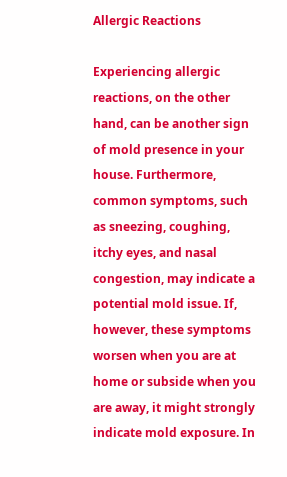Allergic Reactions

Experiencing allergic reactions, on the other hand, can be another sign of mold presence in your house. Furthermore, common symptoms, such as sneezing, coughing, itchy eyes, and nasal congestion, may indicate a potential mold issue. If, however, these symptoms worsen when you are at home or subside when you are away, it might strongly indicate mold exposure. In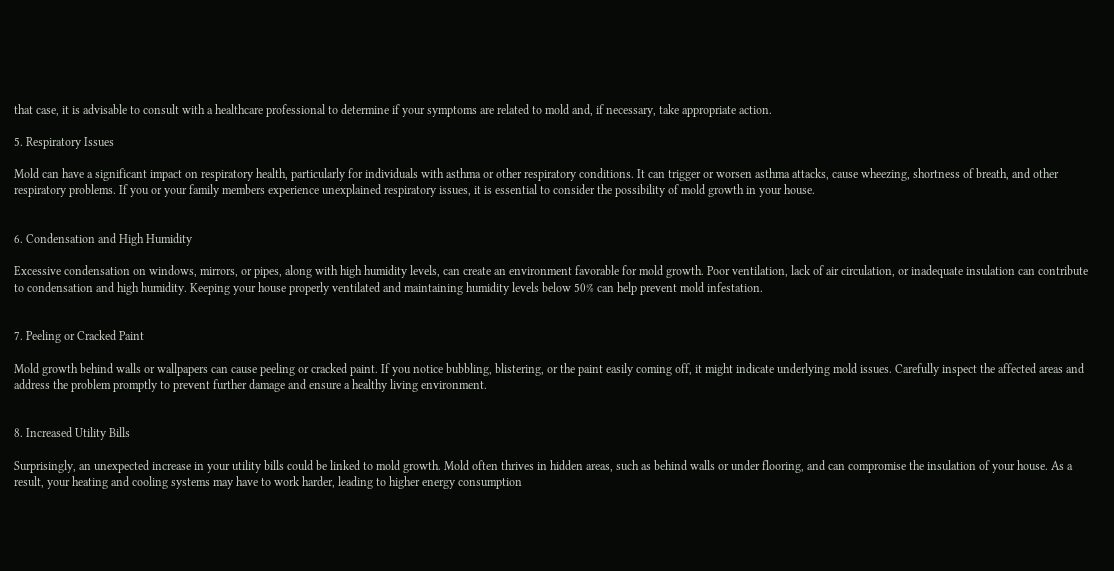that case, it is advisable to consult with a healthcare professional to determine if your symptoms are related to mold and, if necessary, take appropriate action.

5. Respiratory Issues

Mold can have a significant impact on respiratory health, particularly for individuals with asthma or other respiratory conditions. It can trigger or worsen asthma attacks, cause wheezing, shortness of breath, and other respiratory problems. If you or your family members experience unexplained respiratory issues, it is essential to consider the possibility of mold growth in your house.


6. Condensation and High Humidity

Excessive condensation on windows, mirrors, or pipes, along with high humidity levels, can create an environment favorable for mold growth. Poor ventilation, lack of air circulation, or inadequate insulation can contribute to condensation and high humidity. Keeping your house properly ventilated and maintaining humidity levels below 50% can help prevent mold infestation.


7. Peeling or Cracked Paint

Mold growth behind walls or wallpapers can cause peeling or cracked paint. If you notice bubbling, blistering, or the paint easily coming off, it might indicate underlying mold issues. Carefully inspect the affected areas and address the problem promptly to prevent further damage and ensure a healthy living environment.


8. Increased Utility Bills

Surprisingly, an unexpected increase in your utility bills could be linked to mold growth. Mold often thrives in hidden areas, such as behind walls or under flooring, and can compromise the insulation of your house. As a result, your heating and cooling systems may have to work harder, leading to higher energy consumption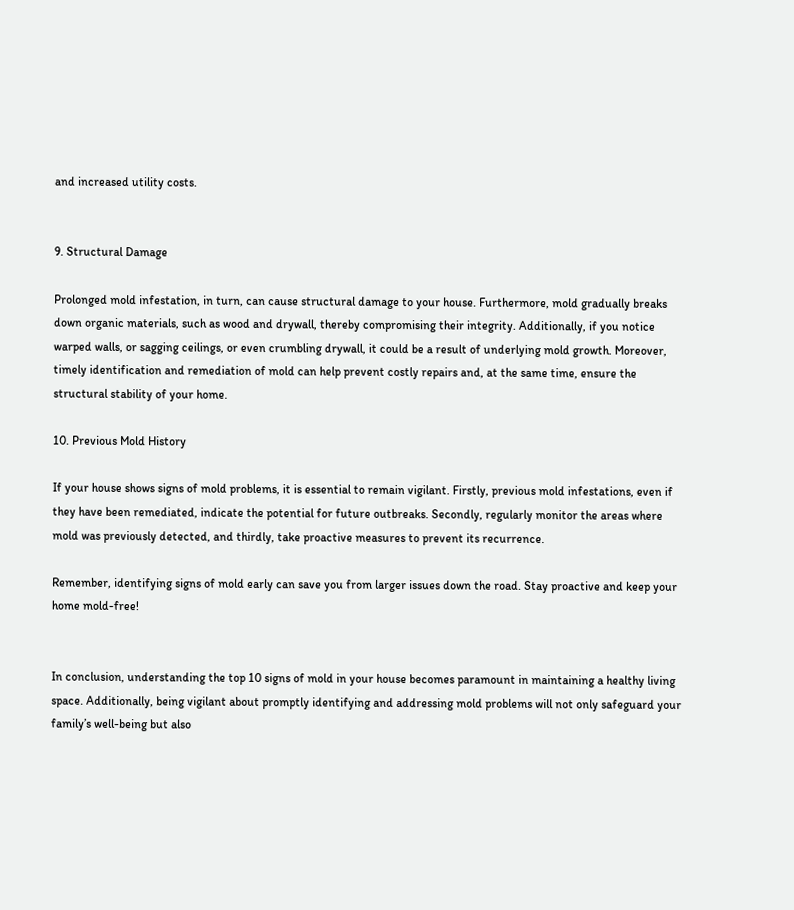and increased utility costs.


9. Structural Damage

Prolonged mold infestation, in turn, can cause structural damage to your house. Furthermore, mold gradually breaks down organic materials, such as wood and drywall, thereby compromising their integrity. Additionally, if you notice warped walls, or sagging ceilings, or even crumbling drywall, it could be a result of underlying mold growth. Moreover, timely identification and remediation of mold can help prevent costly repairs and, at the same time, ensure the structural stability of your home.

10. Previous Mold History

If your house shows signs of mold problems, it is essential to remain vigilant. Firstly, previous mold infestations, even if they have been remediated, indicate the potential for future outbreaks. Secondly, regularly monitor the areas where mold was previously detected, and thirdly, take proactive measures to prevent its recurrence.

Remember, identifying signs of mold early can save you from larger issues down the road. Stay proactive and keep your home mold-free!


In conclusion, understanding the top 10 signs of mold in your house becomes paramount in maintaining a healthy living space. Additionally, being vigilant about promptly identifying and addressing mold problems will not only safeguard your family’s well-being but also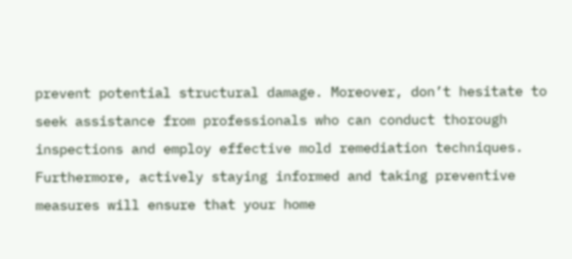prevent potential structural damage. Moreover, don’t hesitate to seek assistance from professionals who can conduct thorough inspections and employ effective mold remediation techniques. Furthermore, actively staying informed and taking preventive measures will ensure that your home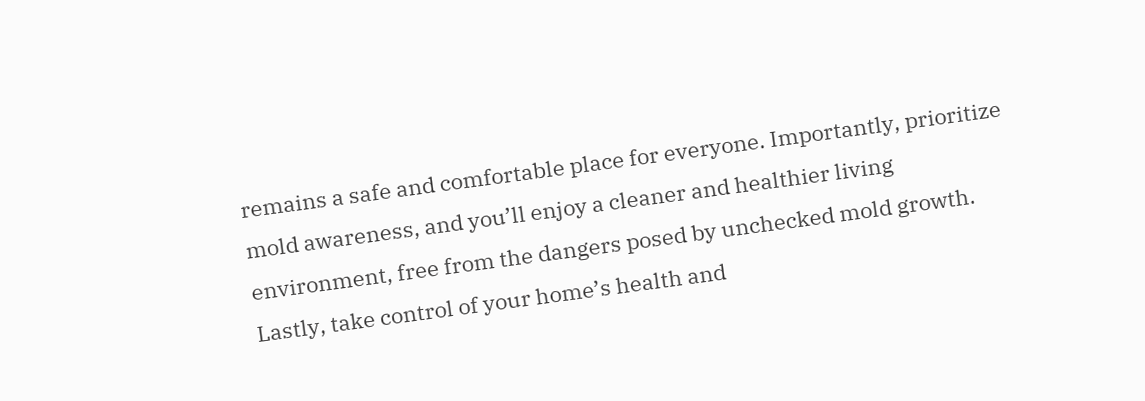remains a safe and comfortable place for everyone. Importantly, prioritize mold awareness, and you’ll enjoy a cleaner and healthier living environment, free from the dangers posed by unchecked mold growth. Lastly, take control of your home’s health and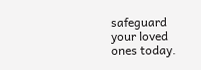safeguard your loved ones today.